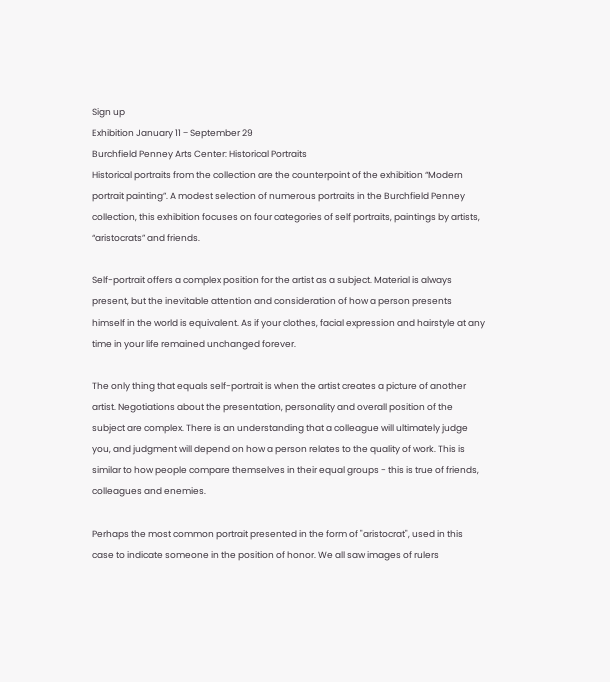Sign up
Exhibition January 11 − September 29
Burchfield Penney Arts Center: Historical Portraits
Historical portraits from the collection are the counterpoint of the exhibition “Modern portrait painting”. A modest selection of numerous portraits in the Burchfield Penney collection, this exhibition focuses on four categories of self portraits, paintings by artists, “aristocrats” and friends.

Self-portrait offers a complex position for the artist as a subject. Material is always present, but the inevitable attention and consideration of how a person presents himself in the world is equivalent. As if your clothes, facial expression and hairstyle at any time in your life remained unchanged forever.

The only thing that equals self-portrait is when the artist creates a picture of another artist. Negotiations about the presentation, personality and overall position of the subject are complex. There is an understanding that a colleague will ultimately judge you, and judgment will depend on how a person relates to the quality of work. This is similar to how people compare themselves in their equal groups - this is true of friends, colleagues and enemies.

Perhaps the most common portrait presented in the form of "aristocrat", used in this case to indicate someone in the position of honor. We all saw images of rulers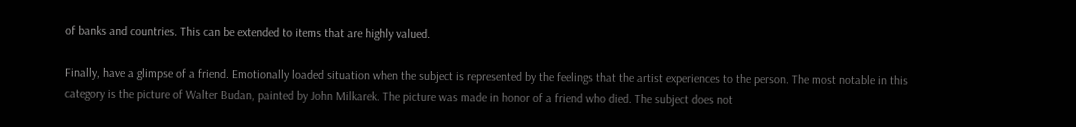of banks and countries. This can be extended to items that are highly valued.

Finally, have a glimpse of a friend. Emotionally loaded situation when the subject is represented by the feelings that the artist experiences to the person. The most notable in this category is the picture of Walter Budan, painted by John Milkarek. The picture was made in honor of a friend who died. The subject does not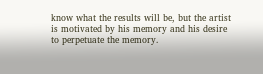know what the results will be, but the artist is motivated by his memory and his desire to perpetuate the memory.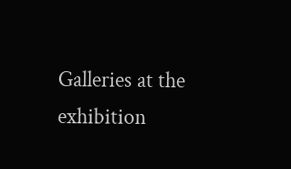Galleries at the exhibition